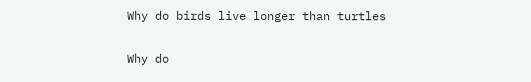Why do birds live longer than turtles

Why do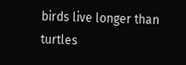birds live longer than turtles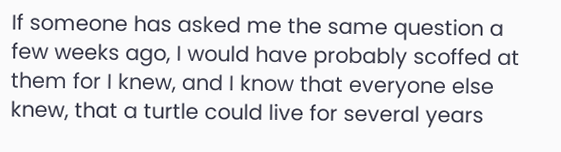If someone has asked me the same question a few weeks ago, I would have probably scoffed at them for I knew, and I know that everyone else knew, that a turtle could live for several years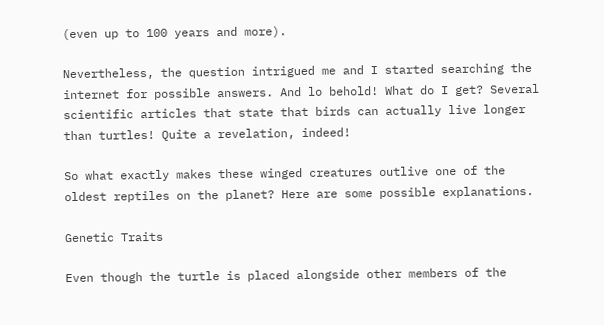(even up to 100 years and more).

Nevertheless, the question intrigued me and I started searching the internet for possible answers. And lo behold! What do I get? Several scientific articles that state that birds can actually live longer than turtles! Quite a revelation, indeed!

So what exactly makes these winged creatures outlive one of the oldest reptiles on the planet? Here are some possible explanations.

Genetic Traits

Even though the turtle is placed alongside other members of the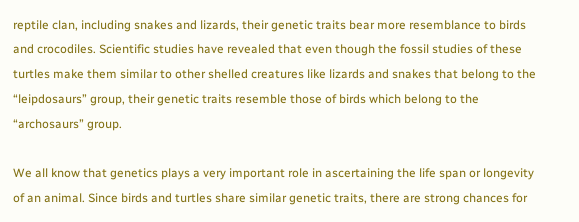reptile clan, including snakes and lizards, their genetic traits bear more resemblance to birds and crocodiles. Scientific studies have revealed that even though the fossil studies of these turtles make them similar to other shelled creatures like lizards and snakes that belong to the “leipdosaurs” group, their genetic traits resemble those of birds which belong to the “archosaurs” group.

We all know that genetics plays a very important role in ascertaining the life span or longevity of an animal. Since birds and turtles share similar genetic traits, there are strong chances for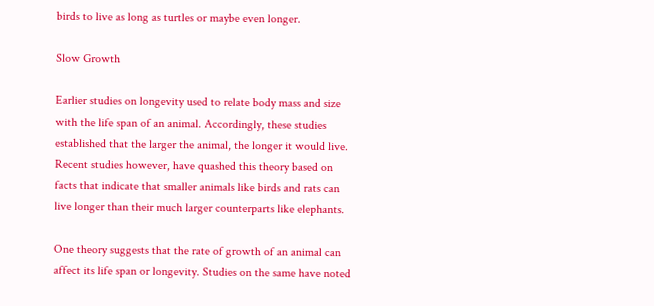birds to live as long as turtles or maybe even longer.

Slow Growth

Earlier studies on longevity used to relate body mass and size with the life span of an animal. Accordingly, these studies established that the larger the animal, the longer it would live. Recent studies however, have quashed this theory based on facts that indicate that smaller animals like birds and rats can live longer than their much larger counterparts like elephants.

One theory suggests that the rate of growth of an animal can affect its life span or longevity. Studies on the same have noted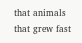that animals that grew fast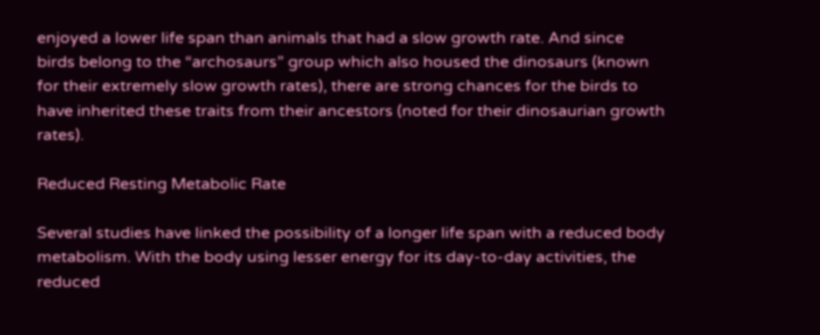enjoyed a lower life span than animals that had a slow growth rate. And since birds belong to the “archosaurs” group which also housed the dinosaurs (known for their extremely slow growth rates), there are strong chances for the birds to have inherited these traits from their ancestors (noted for their dinosaurian growth rates).

Reduced Resting Metabolic Rate

Several studies have linked the possibility of a longer life span with a reduced body metabolism. With the body using lesser energy for its day-to-day activities, the reduced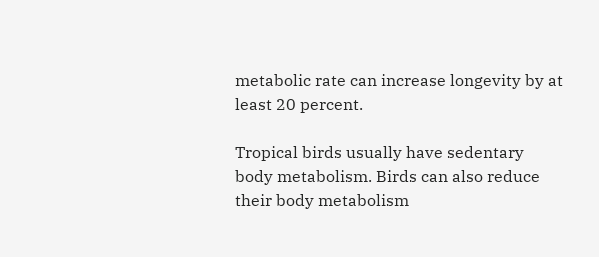metabolic rate can increase longevity by at least 20 percent.

Tropical birds usually have sedentary body metabolism. Birds can also reduce their body metabolism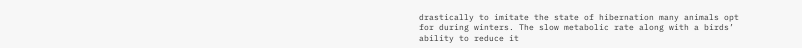drastically to imitate the state of hibernation many animals opt for during winters. The slow metabolic rate along with a birds’ ability to reduce it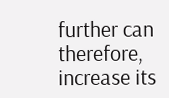further can therefore, increase its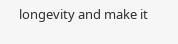longevity and make it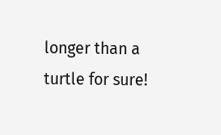longer than a turtle for sure!